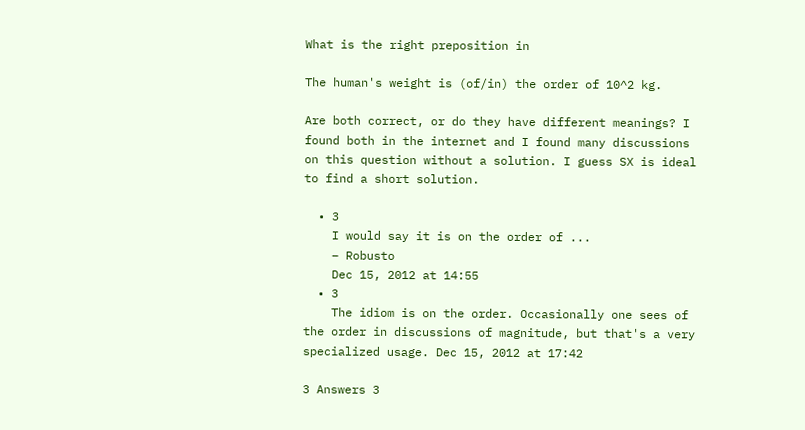What is the right preposition in

The human's weight is (of/in) the order of 10^2 kg.

Are both correct, or do they have different meanings? I found both in the internet and I found many discussions on this question without a solution. I guess SX is ideal to find a short solution.

  • 3
    I would say it is on the order of ...
    – Robusto
    Dec 15, 2012 at 14:55
  • 3
    The idiom is on the order. Occasionally one sees of the order in discussions of magnitude, but that's a very specialized usage. Dec 15, 2012 at 17:42

3 Answers 3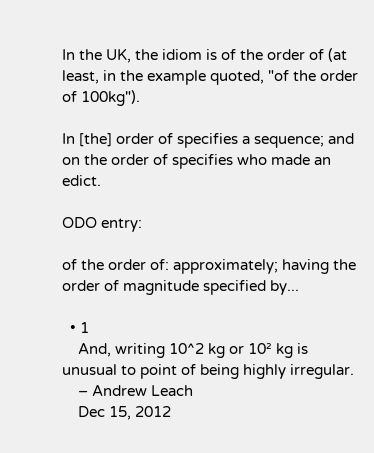In the UK, the idiom is of the order of (at least, in the example quoted, "of the order of 100kg").

In [the] order of specifies a sequence; and on the order of specifies who made an edict.

ODO entry:

of the order of: approximately; having the order of magnitude specified by...

  • 1
    And, writing 10^2 kg or 10² kg is unusual to point of being highly irregular.
    – Andrew Leach
    Dec 15, 2012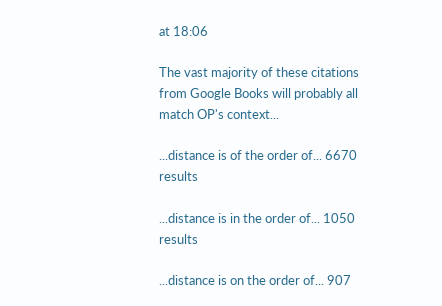at 18:06

The vast majority of these citations from Google Books will probably all match OP's context...

...distance is of the order of... 6670 results

...distance is in the order of... 1050 results

...distance is on the order of... 907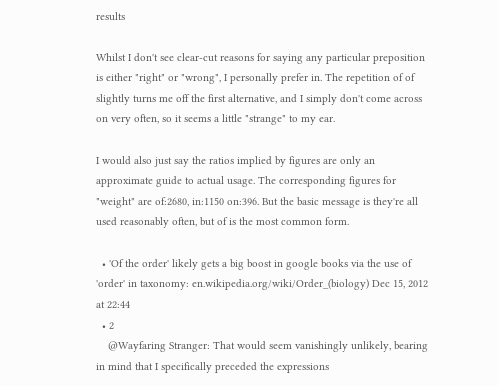results

Whilst I don't see clear-cut reasons for saying any particular preposition is either "right" or "wrong", I personally prefer in. The repetition of of slightly turns me off the first alternative, and I simply don't come across on very often, so it seems a little "strange" to my ear.

I would also just say the ratios implied by figures are only an approximate guide to actual usage. The corresponding figures for "weight" are of:2680, in:1150 on:396. But the basic message is they're all used reasonably often, but of is the most common form.

  • 'Of the order' likely gets a big boost in google books via the use of 'order' in taxonomy: en.wikipedia.org/wiki/Order_(biology) Dec 15, 2012 at 22:44
  • 2
    @Wayfaring Stranger: That would seem vanishingly unlikely, bearing in mind that I specifically preceded the expressions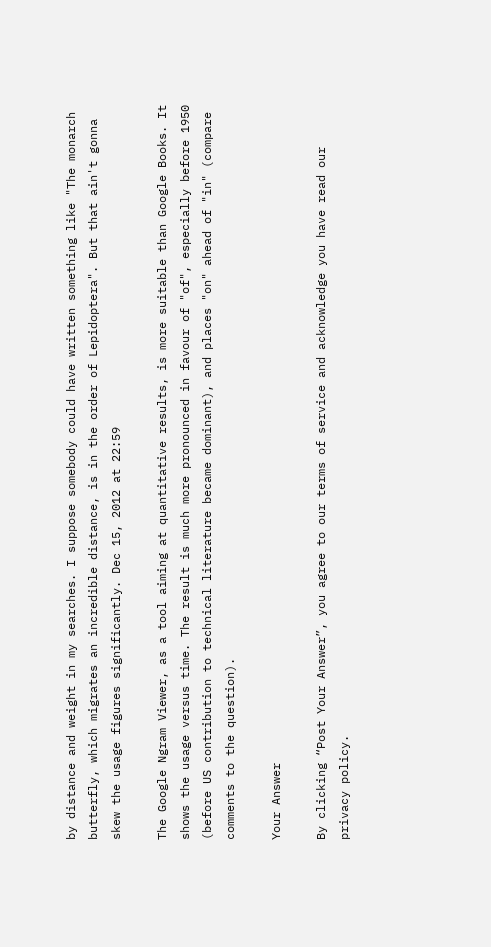by distance and weight in my searches. I suppose somebody could have written something like "The monarch butterfly, which migrates an incredible distance, is in the order of Lepidoptera". But that ain't gonna skew the usage figures significantly. Dec 15, 2012 at 22:59

The Google Ngram Viewer, as a tool aiming at quantitative results, is more suitable than Google Books. It shows the usage versus time. The result is much more pronounced in favour of "of", especially before 1950 (before US contribution to technical literature became dominant), and places "on" ahead of "in" (compare comments to the question).

Your Answer

By clicking “Post Your Answer”, you agree to our terms of service and acknowledge you have read our privacy policy.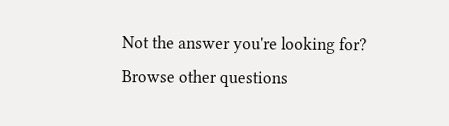Not the answer you're looking for? Browse other questions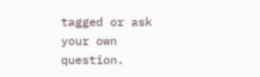tagged or ask your own question.